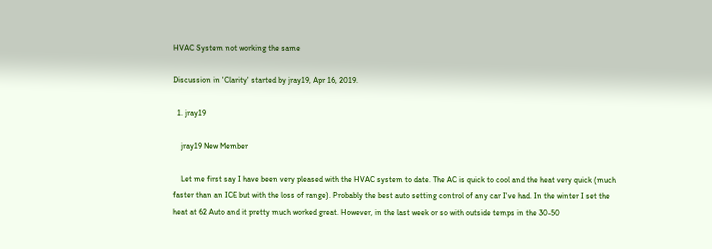HVAC System not working the same

Discussion in 'Clarity' started by jray19, Apr 16, 2019.

  1. jray19

    jray19 New Member

    Let me first say I have been very pleased with the HVAC system to date. The AC is quick to cool and the heat very quick (much faster than an ICE but with the loss of range). Probably the best auto setting control of any car I've had. In the winter I set the heat at 62 Auto and it pretty much worked great. However, in the last week or so with outside temps in the 30-50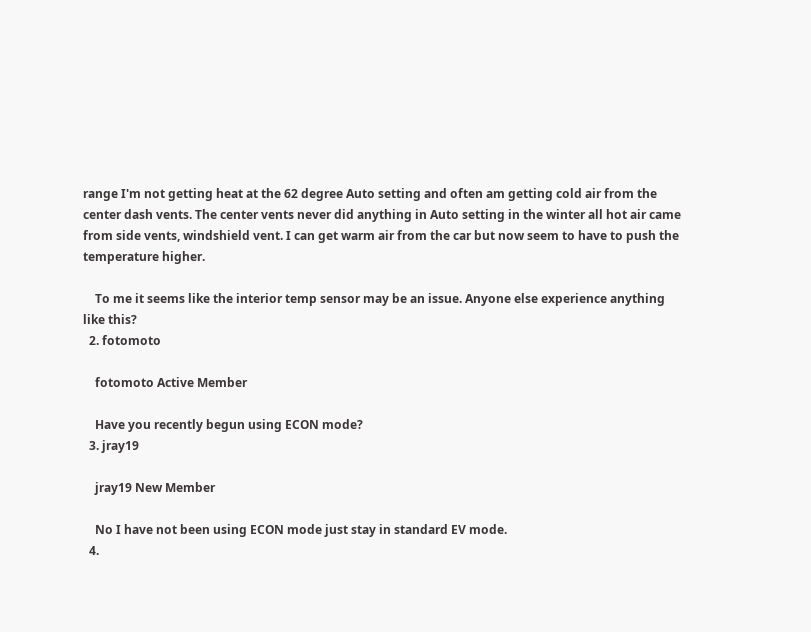range I'm not getting heat at the 62 degree Auto setting and often am getting cold air from the center dash vents. The center vents never did anything in Auto setting in the winter all hot air came from side vents, windshield vent. I can get warm air from the car but now seem to have to push the temperature higher.

    To me it seems like the interior temp sensor may be an issue. Anyone else experience anything like this?
  2. fotomoto

    fotomoto Active Member

    Have you recently begun using ECON mode?
  3. jray19

    jray19 New Member

    No I have not been using ECON mode just stay in standard EV mode.
  4.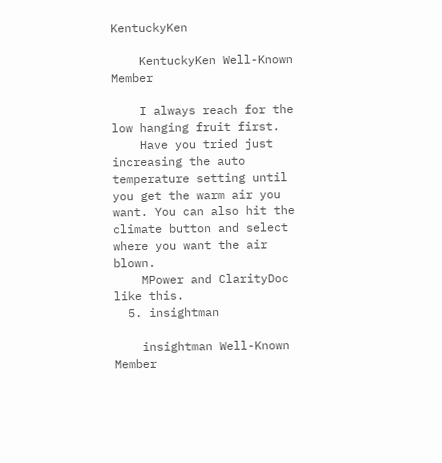KentuckyKen

    KentuckyKen Well-Known Member

    I always reach for the low hanging fruit first.
    Have you tried just increasing the auto temperature setting until you get the warm air you want. You can also hit the climate button and select where you want the air blown.
    MPower and ClarityDoc like this.
  5. insightman

    insightman Well-Known Member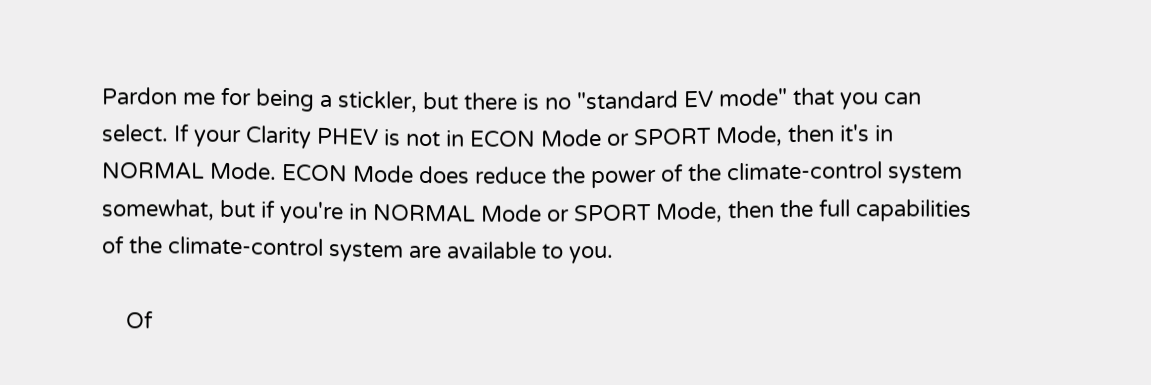Pardon me for being a stickler, but there is no "standard EV mode" that you can select. If your Clarity PHEV is not in ECON Mode or SPORT Mode, then it's in NORMAL Mode. ECON Mode does reduce the power of the climate-control system somewhat, but if you're in NORMAL Mode or SPORT Mode, then the full capabilities of the climate-control system are available to you.

    Of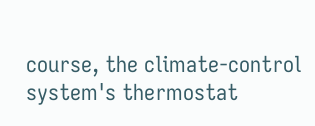course, the climate-control system's thermostat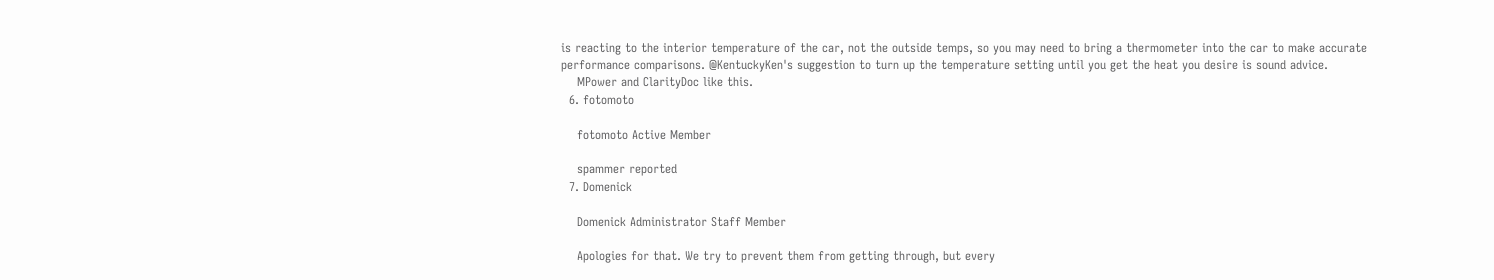is reacting to the interior temperature of the car, not the outside temps, so you may need to bring a thermometer into the car to make accurate performance comparisons. @KentuckyKen's suggestion to turn up the temperature setting until you get the heat you desire is sound advice.
    MPower and ClarityDoc like this.
  6. fotomoto

    fotomoto Active Member

    spammer reported
  7. Domenick

    Domenick Administrator Staff Member

    Apologies for that. We try to prevent them from getting through, but every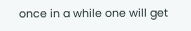once in a while one will get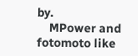by.
    MPower and fotomoto like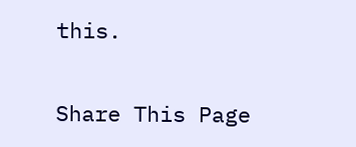this.

Share This Page